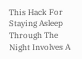This Hack For Staying Asleep Through The Night Involves A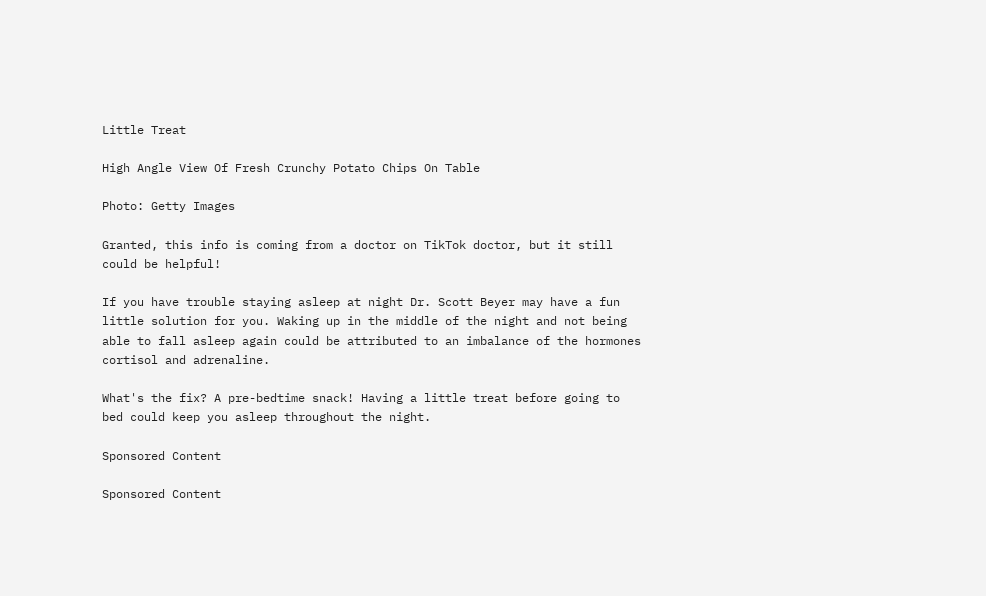Little Treat

High Angle View Of Fresh Crunchy Potato Chips On Table

Photo: Getty Images

Granted, this info is coming from a doctor on TikTok doctor, but it still could be helpful!

If you have trouble staying asleep at night Dr. Scott Beyer may have a fun little solution for you. Waking up in the middle of the night and not being able to fall asleep again could be attributed to an imbalance of the hormones cortisol and adrenaline.

What's the fix? A pre-bedtime snack! Having a little treat before going to bed could keep you asleep throughout the night.

Sponsored Content

Sponsored Content